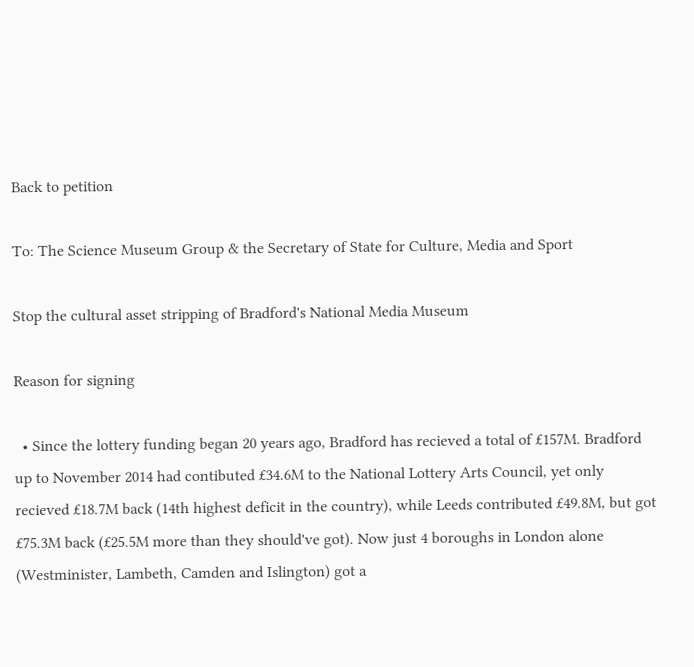Back to petition

To: The Science Museum Group & the Secretary of State for Culture, Media and Sport

Stop the cultural asset stripping of Bradford's National Media Museum

Reason for signing

  • Since the lottery funding began 20 years ago, Bradford has recieved a total of £157M. Bradford up to November 2014 had contibuted £34.6M to the National Lottery Arts Council, yet only recieved £18.7M back (14th highest deficit in the country), while Leeds contributed £49.8M, but got £75.3M back (£25.5M more than they should've got). Now just 4 boroughs in London alone (Westminister, Lambeth, Camden and Islington) got a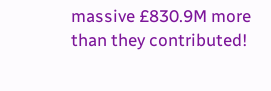massive £830.9M more than they contributed!